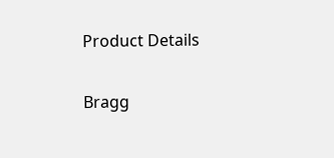Product Details

Bragg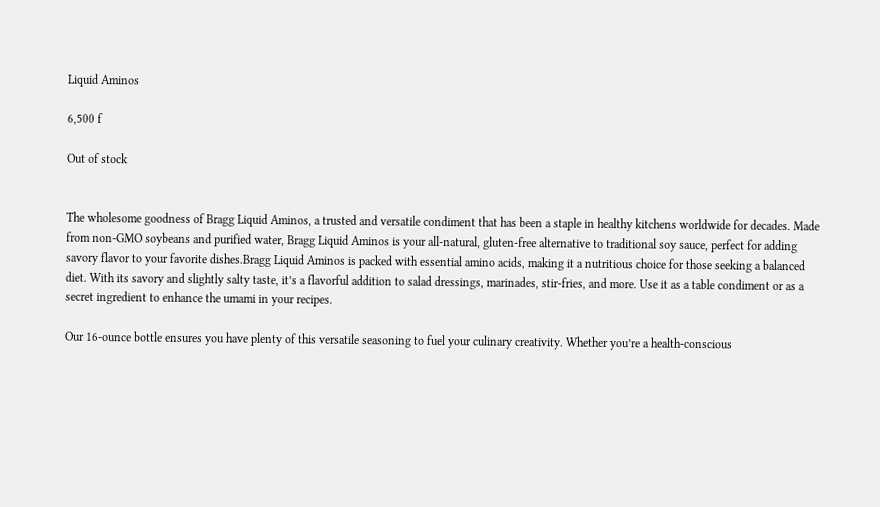Liquid Aminos

6,500 f

Out of stock


The wholesome goodness of Bragg Liquid Aminos, a trusted and versatile condiment that has been a staple in healthy kitchens worldwide for decades. Made from non-GMO soybeans and purified water, Bragg Liquid Aminos is your all-natural, gluten-free alternative to traditional soy sauce, perfect for adding savory flavor to your favorite dishes.Bragg Liquid Aminos is packed with essential amino acids, making it a nutritious choice for those seeking a balanced diet. With its savory and slightly salty taste, it’s a flavorful addition to salad dressings, marinades, stir-fries, and more. Use it as a table condiment or as a secret ingredient to enhance the umami in your recipes.

Our 16-ounce bottle ensures you have plenty of this versatile seasoning to fuel your culinary creativity. Whether you’re a health-conscious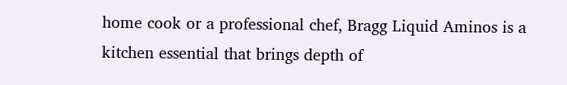home cook or a professional chef, Bragg Liquid Aminos is a kitchen essential that brings depth of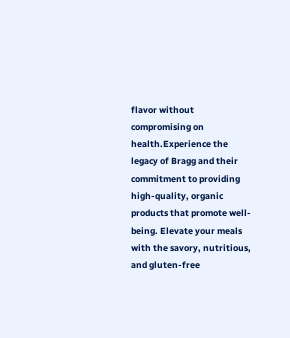flavor without compromising on health.Experience the legacy of Bragg and their commitment to providing high-quality, organic products that promote well-being. Elevate your meals with the savory, nutritious, and gluten-free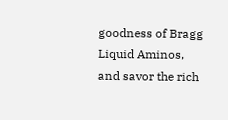goodness of Bragg Liquid Aminos, and savor the rich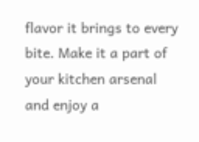flavor it brings to every bite. Make it a part of your kitchen arsenal and enjoy a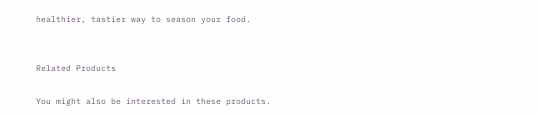healthier, tastier way to season your food.


Related Products

You might also be interested in these products.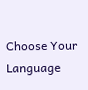Choose Your Language